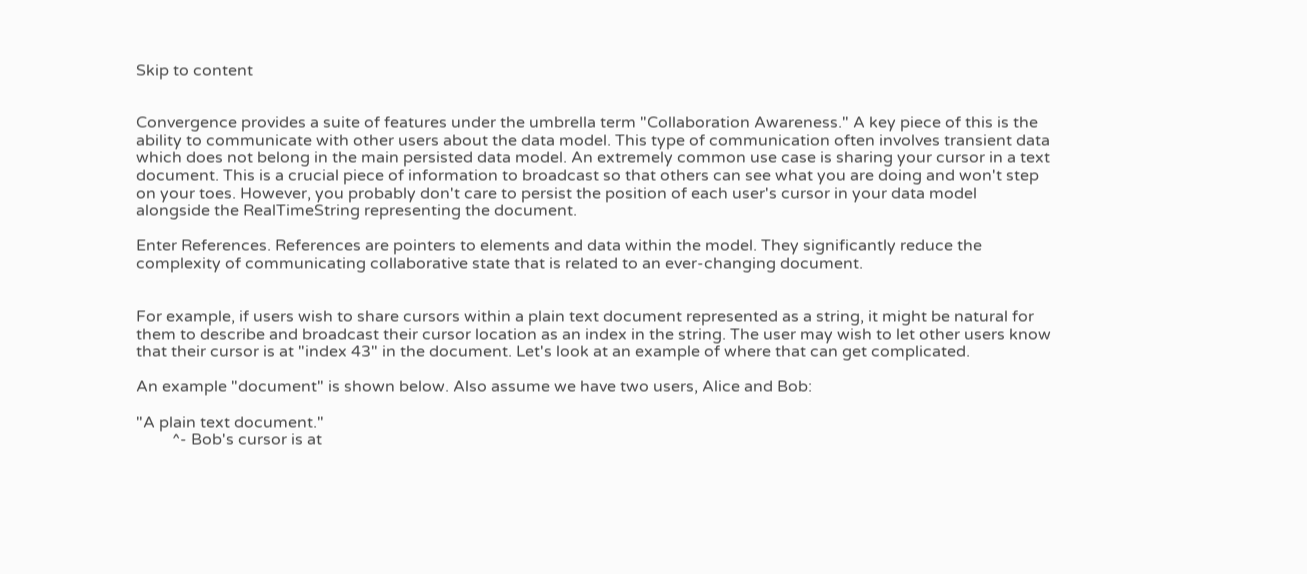Skip to content


Convergence provides a suite of features under the umbrella term "Collaboration Awareness." A key piece of this is the ability to communicate with other users about the data model. This type of communication often involves transient data which does not belong in the main persisted data model. An extremely common use case is sharing your cursor in a text document. This is a crucial piece of information to broadcast so that others can see what you are doing and won't step on your toes. However, you probably don't care to persist the position of each user's cursor in your data model alongside the RealTimeString representing the document.

Enter References. References are pointers to elements and data within the model. They significantly reduce the complexity of communicating collaborative state that is related to an ever-changing document.


For example, if users wish to share cursors within a plain text document represented as a string, it might be natural for them to describe and broadcast their cursor location as an index in the string. The user may wish to let other users know that their cursor is at "index 43" in the document. Let's look at an example of where that can get complicated.

An example "document" is shown below. Also assume we have two users, Alice and Bob:

"A plain text document."
         ^- Bob's cursor is at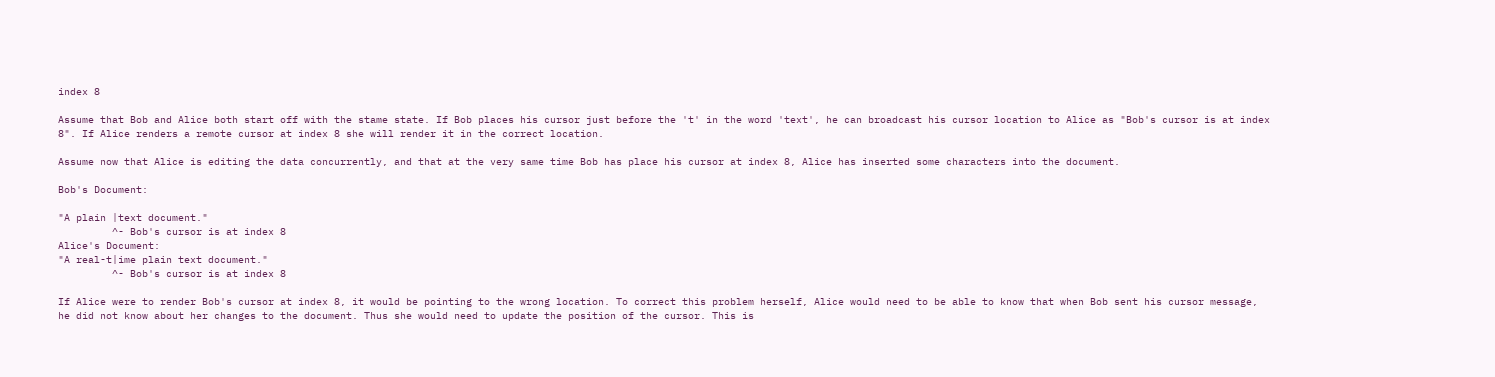index 8

Assume that Bob and Alice both start off with the stame state. If Bob places his cursor just before the 't' in the word 'text', he can broadcast his cursor location to Alice as "Bob's cursor is at index 8". If Alice renders a remote cursor at index 8 she will render it in the correct location.

Assume now that Alice is editing the data concurrently, and that at the very same time Bob has place his cursor at index 8, Alice has inserted some characters into the document.

Bob's Document:

"A plain |text document."
         ^- Bob's cursor is at index 8
Alice's Document:
"A real-t|ime plain text document."
         ^- Bob's cursor is at index 8

If Alice were to render Bob's cursor at index 8, it would be pointing to the wrong location. To correct this problem herself, Alice would need to be able to know that when Bob sent his cursor message, he did not know about her changes to the document. Thus she would need to update the position of the cursor. This is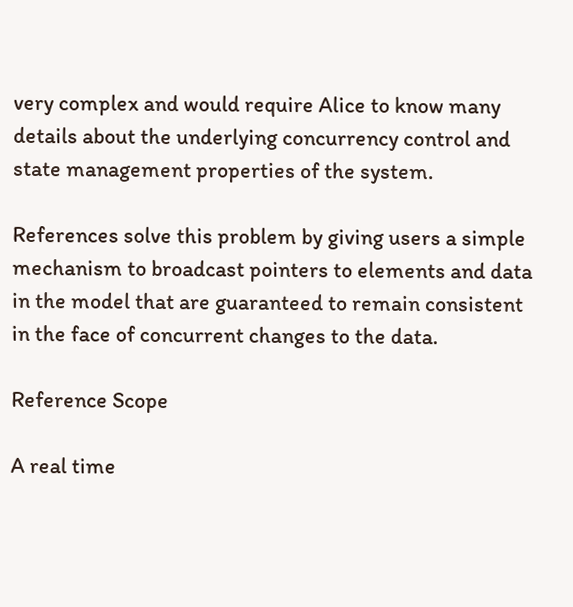very complex and would require Alice to know many details about the underlying concurrency control and state management properties of the system.

References solve this problem by giving users a simple mechanism to broadcast pointers to elements and data in the model that are guaranteed to remain consistent in the face of concurrent changes to the data.

Reference Scope

A real time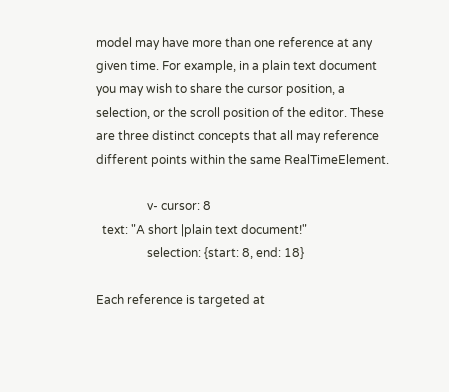model may have more than one reference at any given time. For example, in a plain text document you may wish to share the cursor position, a selection, or the scroll position of the editor. These are three distinct concepts that all may reference different points within the same RealTimeElement.

                 v- cursor: 8
  text: "A short |plain text document!"
                 selection: {start: 8, end: 18}

Each reference is targeted at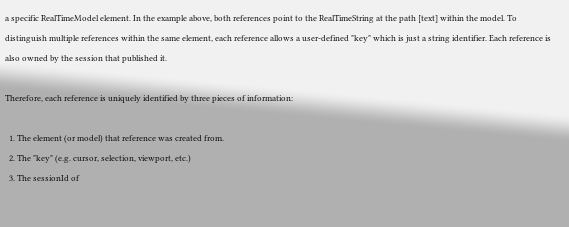a specific RealTimeModel element. In the example above, both references point to the RealTimeString at the path [text] within the model. To distinguish multiple references within the same element, each reference allows a user-defined "key" which is just a string identifier. Each reference is also owned by the session that published it.

Therefore, each reference is uniquely identified by three pieces of information:

  1. The element (or model) that reference was created from.
  2. The "key" (e.g. cursor, selection, viewport, etc.)
  3. The sessionId of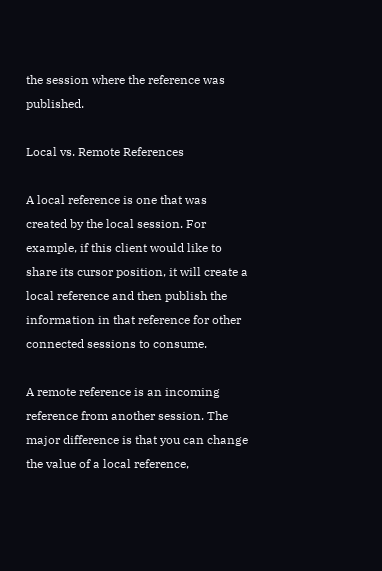the session where the reference was published.

Local vs. Remote References

A local reference is one that was created by the local session. For example, if this client would like to share its cursor position, it will create a local reference and then publish the information in that reference for other connected sessions to consume.

A remote reference is an incoming reference from another session. The major difference is that you can change the value of a local reference,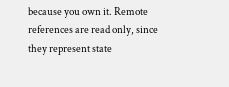because you own it. Remote references are read only, since they represent state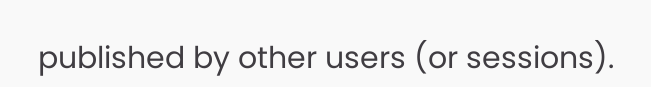published by other users (or sessions).